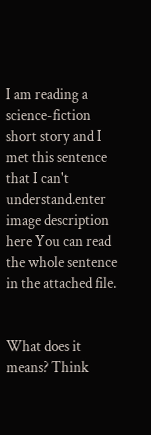I am reading a science-fiction short story and I met this sentence that I can't understand.enter image description here You can read the whole sentence in the attached file.


What does it means? Think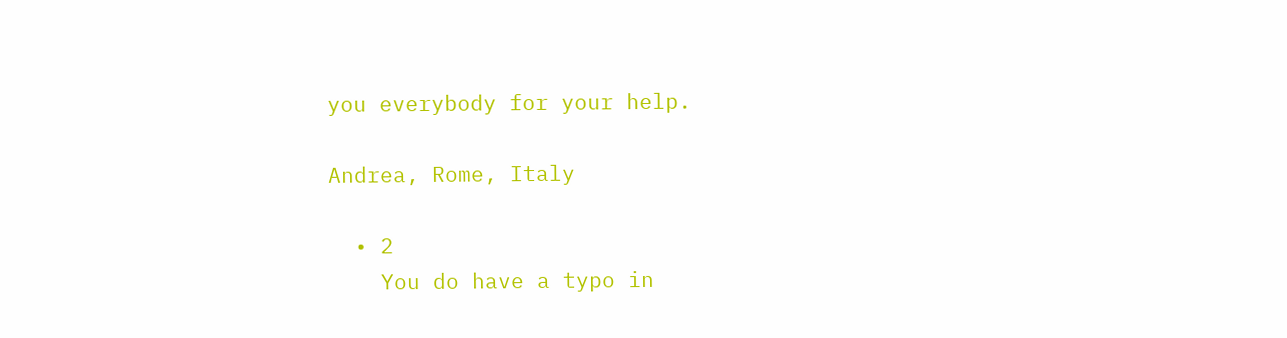you everybody for your help.

Andrea, Rome, Italy

  • 2
    You do have a typo in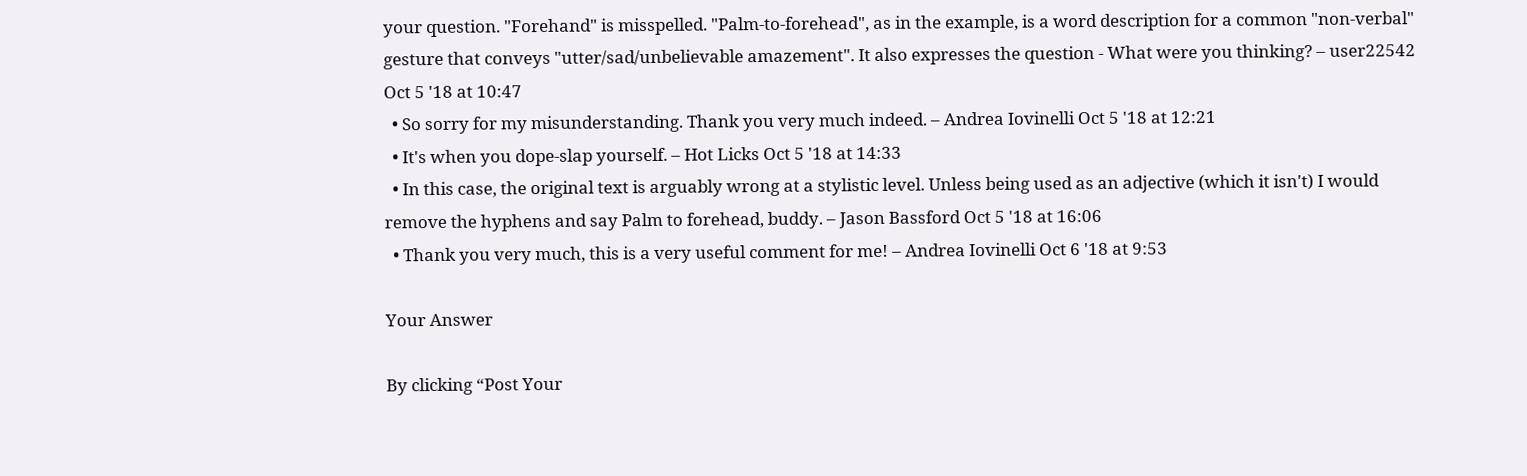your question. "Forehand" is misspelled. "Palm-to-forehead", as in the example, is a word description for a common "non-verbal" gesture that conveys "utter/sad/unbelievable amazement". It also expresses the question - What were you thinking? – user22542 Oct 5 '18 at 10:47
  • So sorry for my misunderstanding. Thank you very much indeed. – Andrea Iovinelli Oct 5 '18 at 12:21
  • It's when you dope-slap yourself. – Hot Licks Oct 5 '18 at 14:33
  • In this case, the original text is arguably wrong at a stylistic level. Unless being used as an adjective (which it isn't) I would remove the hyphens and say Palm to forehead, buddy. – Jason Bassford Oct 5 '18 at 16:06
  • Thank you very much, this is a very useful comment for me! – Andrea Iovinelli Oct 6 '18 at 9:53

Your Answer

By clicking “Post Your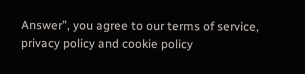Answer”, you agree to our terms of service, privacy policy and cookie policy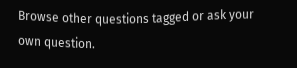Browse other questions tagged or ask your own question.